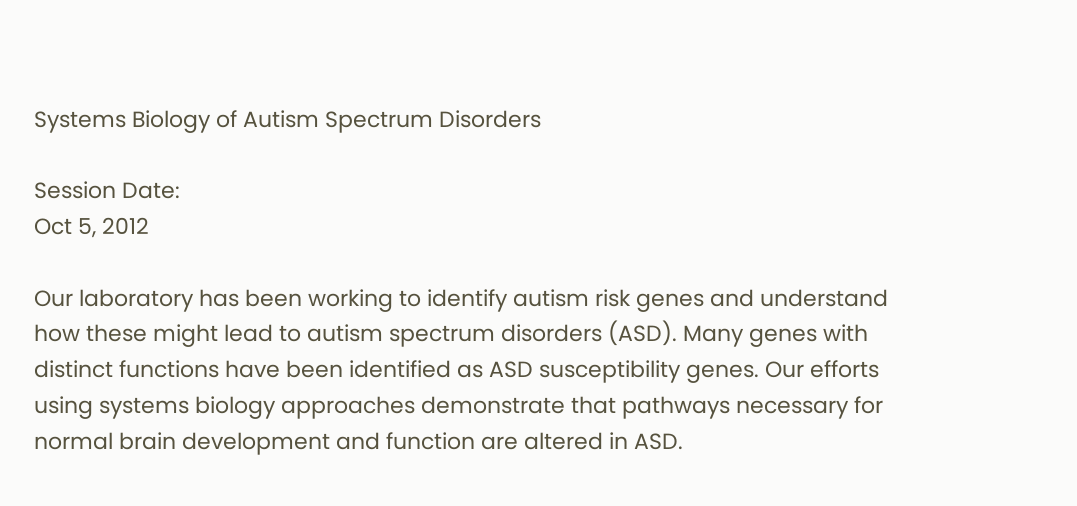Systems Biology of Autism Spectrum Disorders

Session Date:
Oct 5, 2012

Our laboratory has been working to identify autism risk genes and understand how these might lead to autism spectrum disorders (ASD). Many genes with distinct functions have been identified as ASD susceptibility genes. Our efforts using systems biology approaches demonstrate that pathways necessary for normal brain development and function are altered in ASD.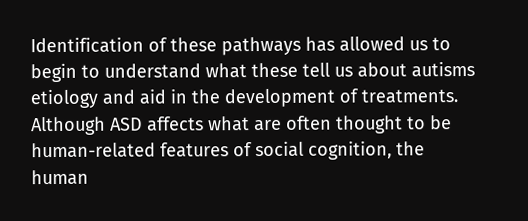Identification of these pathways has allowed us to begin to understand what these tell us about autisms etiology and aid in the development of treatments. Although ASD affects what are often thought to be human-related features of social cognition, the human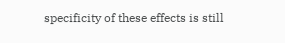specificity of these effects is still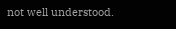not well understood.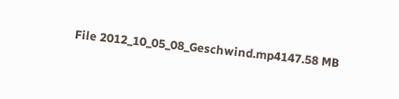File 2012_10_05_08_Geschwind.mp4147.58 MB